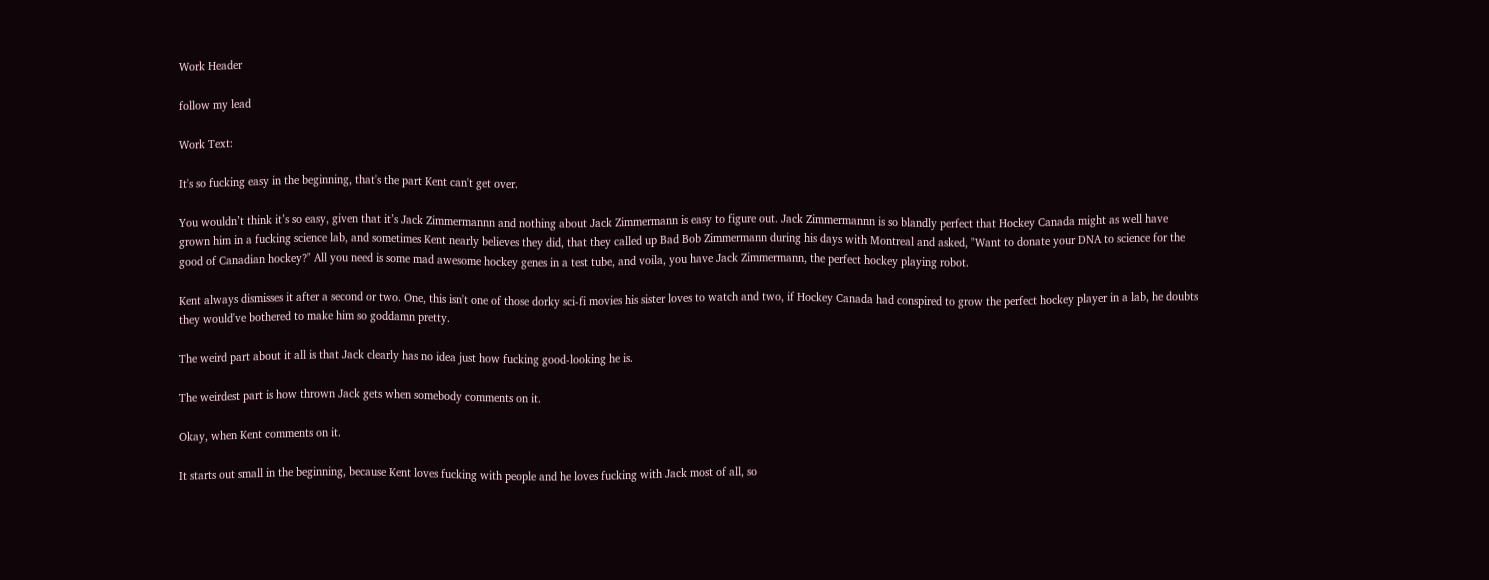Work Header

follow my lead

Work Text:

It's so fucking easy in the beginning, that's the part Kent can't get over.

You wouldn’t think it’s so easy, given that it’s Jack Zimmermannn and nothing about Jack Zimmermann is easy to figure out. Jack Zimmermannn is so blandly perfect that Hockey Canada might as well have grown him in a fucking science lab, and sometimes Kent nearly believes they did, that they called up Bad Bob Zimmermann during his days with Montreal and asked, "Want to donate your DNA to science for the good of Canadian hockey?" All you need is some mad awesome hockey genes in a test tube, and voila, you have Jack Zimmermann, the perfect hockey playing robot.

Kent always dismisses it after a second or two. One, this isn't one of those dorky sci-fi movies his sister loves to watch and two, if Hockey Canada had conspired to grow the perfect hockey player in a lab, he doubts they would've bothered to make him so goddamn pretty.

The weird part about it all is that Jack clearly has no idea just how fucking good-looking he is.

The weirdest part is how thrown Jack gets when somebody comments on it.

Okay, when Kent comments on it.

It starts out small in the beginning, because Kent loves fucking with people and he loves fucking with Jack most of all, so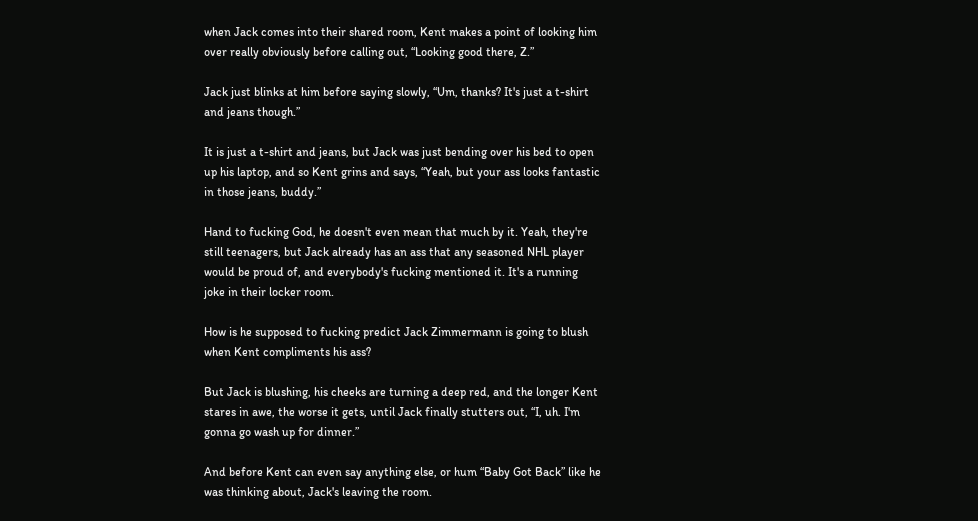when Jack comes into their shared room, Kent makes a point of looking him over really obviously before calling out, “Looking good there, Z.”

Jack just blinks at him before saying slowly, “Um, thanks? It's just a t-shirt and jeans though.”

It is just a t-shirt and jeans, but Jack was just bending over his bed to open up his laptop, and so Kent grins and says, “Yeah, but your ass looks fantastic in those jeans, buddy.”

Hand to fucking God, he doesn't even mean that much by it. Yeah, they're still teenagers, but Jack already has an ass that any seasoned NHL player would be proud of, and everybody's fucking mentioned it. It's a running joke in their locker room.

How is he supposed to fucking predict Jack Zimmermann is going to blush when Kent compliments his ass?

But Jack is blushing, his cheeks are turning a deep red, and the longer Kent stares in awe, the worse it gets, until Jack finally stutters out, “I, uh. I'm gonna go wash up for dinner.”

And before Kent can even say anything else, or hum “Baby Got Back” like he was thinking about, Jack's leaving the room.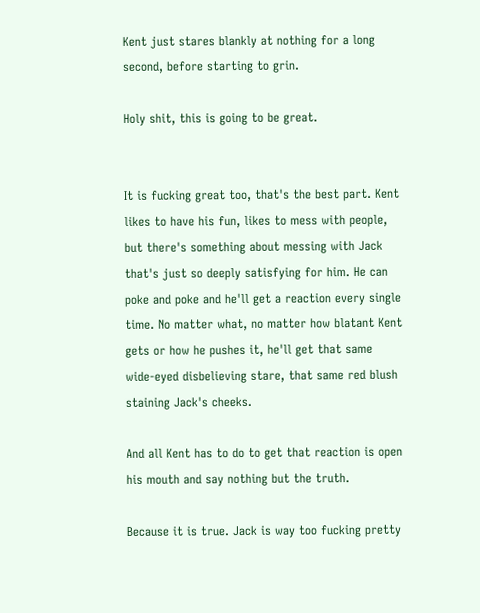Kent just stares blankly at nothing for a long second, before starting to grin.

Holy shit, this is going to be great.


It is fucking great too, that's the best part. Kent likes to have his fun, likes to mess with people, but there's something about messing with Jack that's just so deeply satisfying for him. He can poke and poke and he'll get a reaction every single time. No matter what, no matter how blatant Kent gets or how he pushes it, he'll get that same wide-eyed disbelieving stare, that same red blush staining Jack's cheeks.

And all Kent has to do to get that reaction is open his mouth and say nothing but the truth.

Because it is true. Jack is way too fucking pretty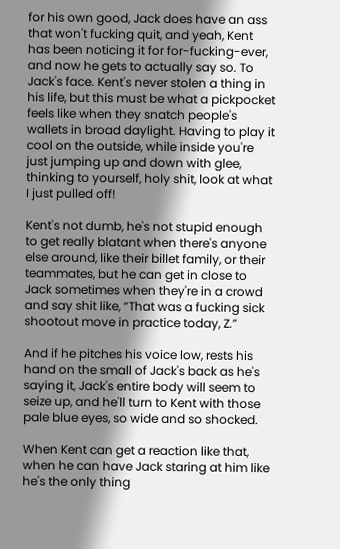for his own good, Jack does have an ass that won't fucking quit, and yeah, Kent has been noticing it for for-fucking-ever, and now he gets to actually say so. To Jack's face. Kent's never stolen a thing in his life, but this must be what a pickpocket feels like when they snatch people's wallets in broad daylight. Having to play it cool on the outside, while inside you're just jumping up and down with glee, thinking to yourself, holy shit, look at what I just pulled off!

Kent's not dumb, he's not stupid enough to get really blatant when there's anyone else around, like their billet family, or their teammates, but he can get in close to Jack sometimes when they're in a crowd and say shit like, “That was a fucking sick shootout move in practice today, Z.”

And if he pitches his voice low, rests his hand on the small of Jack's back as he's saying it, Jack's entire body will seem to seize up, and he'll turn to Kent with those pale blue eyes, so wide and so shocked.

When Kent can get a reaction like that, when he can have Jack staring at him like he's the only thing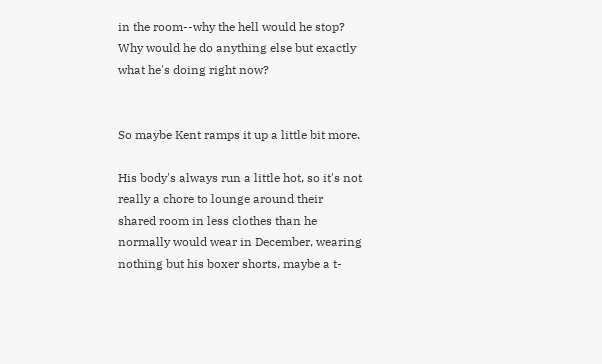in the room--why the hell would he stop? Why would he do anything else but exactly what he's doing right now?


So maybe Kent ramps it up a little bit more.

His body's always run a little hot, so it's not really a chore to lounge around their shared room in less clothes than he normally would wear in December, wearing nothing but his boxer shorts, maybe a t-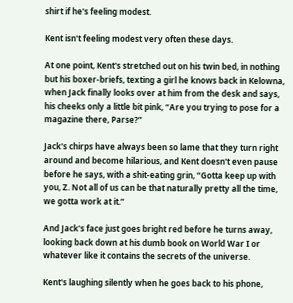shirt if he's feeling modest.

Kent isn't feeling modest very often these days.

At one point, Kent's stretched out on his twin bed, in nothing but his boxer-briefs, texting a girl he knows back in Kelowna, when Jack finally looks over at him from the desk and says, his cheeks only a little bit pink, “Are you trying to pose for a magazine there, Parse?”

Jack's chirps have always been so lame that they turn right around and become hilarious, and Kent doesn't even pause before he says, with a shit-eating grin, “Gotta keep up with you, Z. Not all of us can be that naturally pretty all the time, we gotta work at it.”

And Jack's face just goes bright red before he turns away, looking back down at his dumb book on World War I or whatever like it contains the secrets of the universe.

Kent's laughing silently when he goes back to his phone,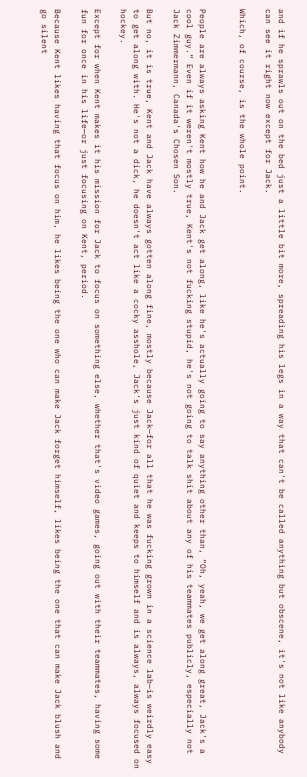and if he sprawls out on the bed just a little bit more, spreading his legs in a way that can't be called anything but obscene, it's not like anybody can see it right now except for Jack.

Which, of course, is the whole point.


People are always asking Kent how he and Jack get along, like he's actually going to say anything other than, “Oh, yeah, we get along great, Jack's a cool guy.” Even if it weren't mostly true, Kent's not fucking stupid, he's not going to talk shit about any of his teammates publicly, especially not Jack Zimmermann, Canada's Chosen Son.

But no, it is true, Kent and Jack have always gotten along fine, mostly because Jack—for all that he was fucking grown in a science lab—is weirdly easy to get along with. He's not a dick, he doesn't act like a cocky asshole, Jack's just kind of quiet and keeps to himself and is always, always focused on hockey.

Except for when Kent makes it his mission for Jack to focus on something else, whether that's video games, going out with their teammates, having some fun for once in his life—or just focusing on Kent, period.

Because Kent likes having that focus on him, he likes being the one who can make Jack forget himself, likes being the one that can make Jack blush and go silent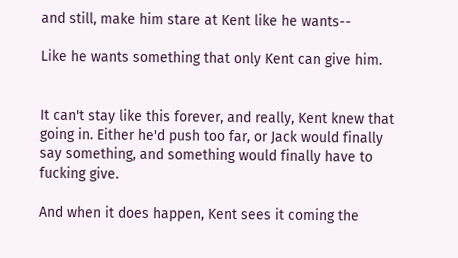and still, make him stare at Kent like he wants--

Like he wants something that only Kent can give him.


It can't stay like this forever, and really, Kent knew that going in. Either he'd push too far, or Jack would finally say something, and something would finally have to fucking give.

And when it does happen, Kent sees it coming the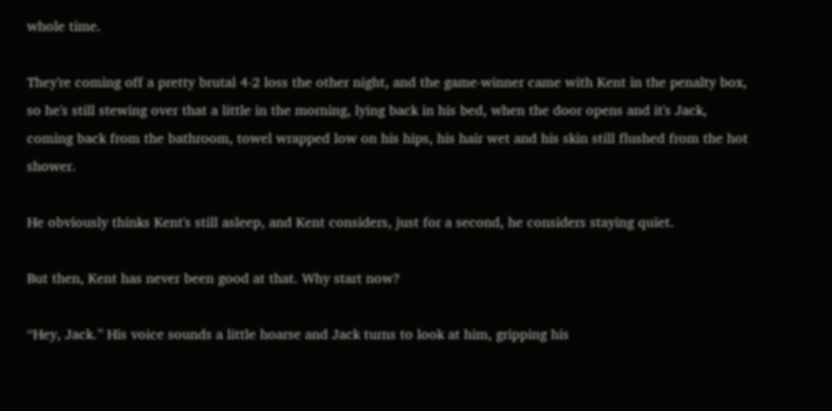whole time.

They're coming off a pretty brutal 4-2 loss the other night, and the game-winner came with Kent in the penalty box, so he's still stewing over that a little in the morning, lying back in his bed, when the door opens and it's Jack, coming back from the bathroom, towel wrapped low on his hips, his hair wet and his skin still flushed from the hot shower.

He obviously thinks Kent's still asleep, and Kent considers, just for a second, he considers staying quiet.

But then, Kent has never been good at that. Why start now?

“Hey, Jack.” His voice sounds a little hoarse and Jack turns to look at him, gripping his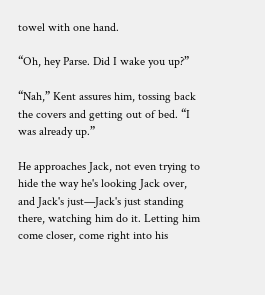towel with one hand.

“Oh, hey Parse. Did I wake you up?”

“Nah,” Kent assures him, tossing back the covers and getting out of bed. “I was already up.”

He approaches Jack, not even trying to hide the way he's looking Jack over, and Jack's just—Jack's just standing there, watching him do it. Letting him come closer, come right into his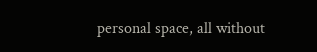personal space, all without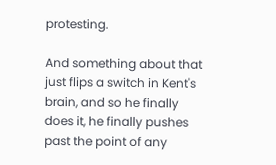protesting.

And something about that just flips a switch in Kent's brain, and so he finally does it, he finally pushes past the point of any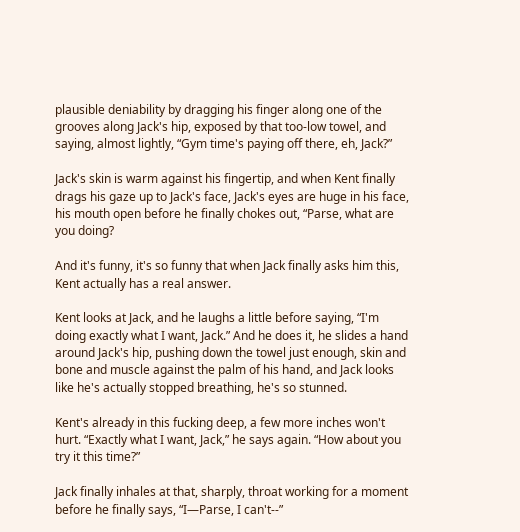plausible deniability by dragging his finger along one of the grooves along Jack's hip, exposed by that too-low towel, and saying, almost lightly, “Gym time's paying off there, eh, Jack?”

Jack's skin is warm against his fingertip, and when Kent finally drags his gaze up to Jack's face, Jack's eyes are huge in his face, his mouth open before he finally chokes out, “Parse, what are you doing?

And it's funny, it's so funny that when Jack finally asks him this, Kent actually has a real answer.

Kent looks at Jack, and he laughs a little before saying, “I'm doing exactly what I want, Jack.” And he does it, he slides a hand around Jack's hip, pushing down the towel just enough, skin and bone and muscle against the palm of his hand, and Jack looks like he's actually stopped breathing, he's so stunned.

Kent's already in this fucking deep, a few more inches won't hurt. “Exactly what I want, Jack,” he says again. “How about you try it this time?”

Jack finally inhales at that, sharply, throat working for a moment before he finally says, “I—Parse, I can't--”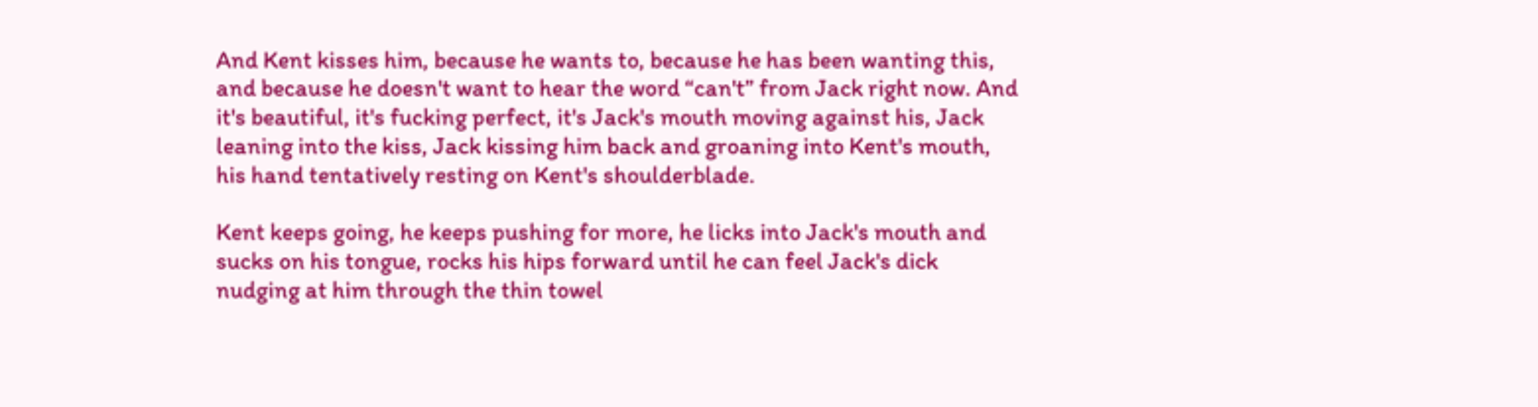And Kent kisses him, because he wants to, because he has been wanting this, and because he doesn't want to hear the word “can't” from Jack right now. And it's beautiful, it's fucking perfect, it's Jack's mouth moving against his, Jack leaning into the kiss, Jack kissing him back and groaning into Kent's mouth, his hand tentatively resting on Kent's shoulderblade.

Kent keeps going, he keeps pushing for more, he licks into Jack's mouth and sucks on his tongue, rocks his hips forward until he can feel Jack's dick nudging at him through the thin towel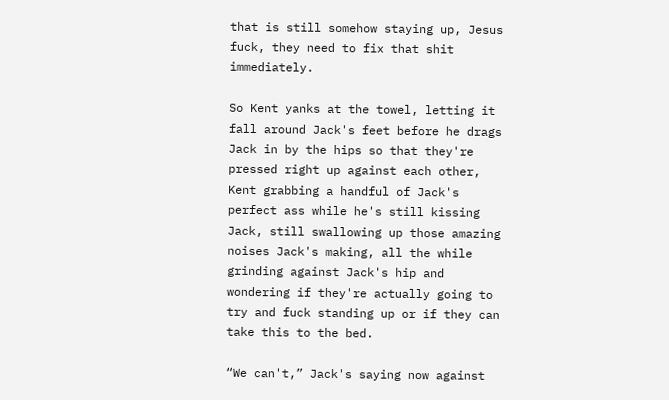that is still somehow staying up, Jesus fuck, they need to fix that shit immediately.

So Kent yanks at the towel, letting it fall around Jack's feet before he drags Jack in by the hips so that they're pressed right up against each other, Kent grabbing a handful of Jack's perfect ass while he's still kissing Jack, still swallowing up those amazing noises Jack's making, all the while grinding against Jack's hip and wondering if they're actually going to try and fuck standing up or if they can take this to the bed.

“We can't,” Jack's saying now against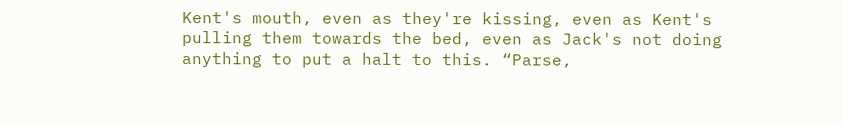Kent's mouth, even as they're kissing, even as Kent's pulling them towards the bed, even as Jack's not doing anything to put a halt to this. “Parse,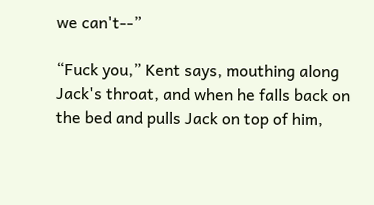we can't--”

“Fuck you,” Kent says, mouthing along Jack's throat, and when he falls back on the bed and pulls Jack on top of him,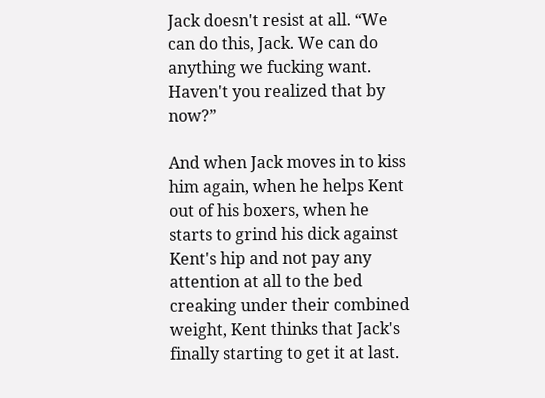Jack doesn't resist at all. “We can do this, Jack. We can do anything we fucking want. Haven't you realized that by now?”

And when Jack moves in to kiss him again, when he helps Kent out of his boxers, when he starts to grind his dick against Kent's hip and not pay any attention at all to the bed creaking under their combined weight, Kent thinks that Jack's finally starting to get it at last.